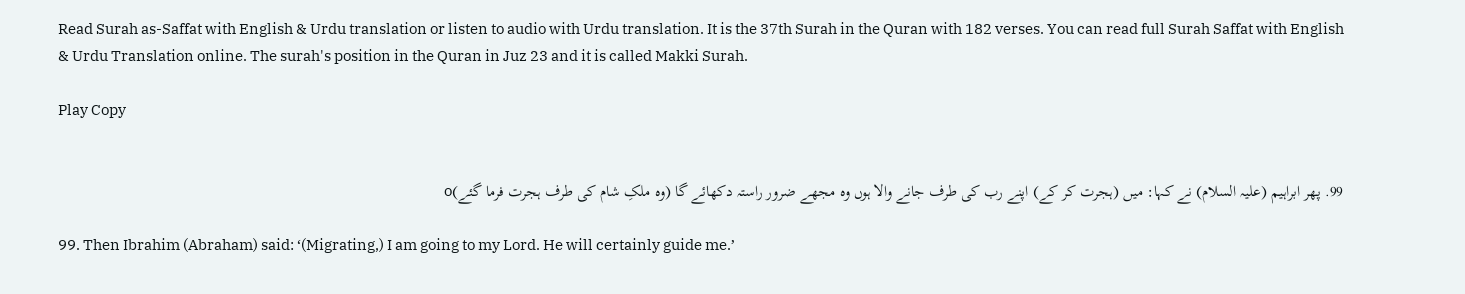Read Surah as-Saffat with English & Urdu translation or listen to audio with Urdu translation. It is the 37th Surah in the Quran with 182 verses. You can read full Surah Saffat with English & Urdu Translation online. The surah's position in the Quran in Juz 23 and it is called Makki Surah.

Play Copy


99. پھر ابراہیم (علیہ السلام) نے کہا: میں (ہجرت کر کے) اپنے رب کی طرف جانے والا ہوں وہ مجھے ضرور راستہ دکھائے گا (وہ ملکِ شام کی طرف ہجرت فرما گئے)o

99. Then Ibrahim (Abraham) said: ‘(Migrating,) I am going to my Lord. He will certainly guide me.’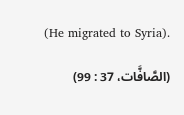(He migrated to Syria).

(الصَّافَّات، 37 : 99)